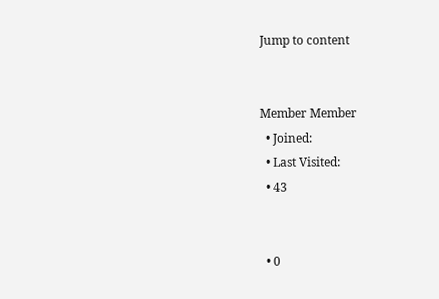Jump to content


Member Member
  • Joined:
  • Last Visited:
  • 43


  • 0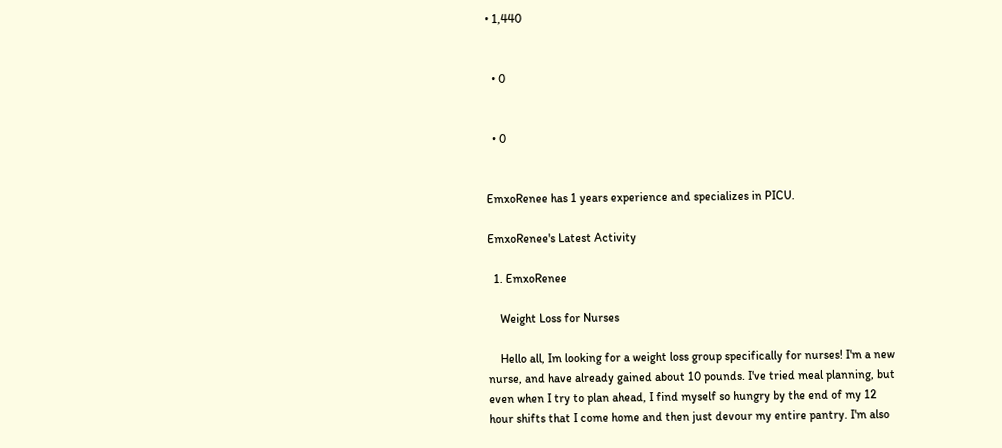• 1,440


  • 0


  • 0


EmxoRenee has 1 years experience and specializes in PICU.

EmxoRenee's Latest Activity

  1. EmxoRenee

    Weight Loss for Nurses

    Hello all, Im looking for a weight loss group specifically for nurses! I'm a new nurse, and have already gained about 10 pounds. I've tried meal planning, but even when I try to plan ahead, I find myself so hungry by the end of my 12 hour shifts that I come home and then just devour my entire pantry. I'm also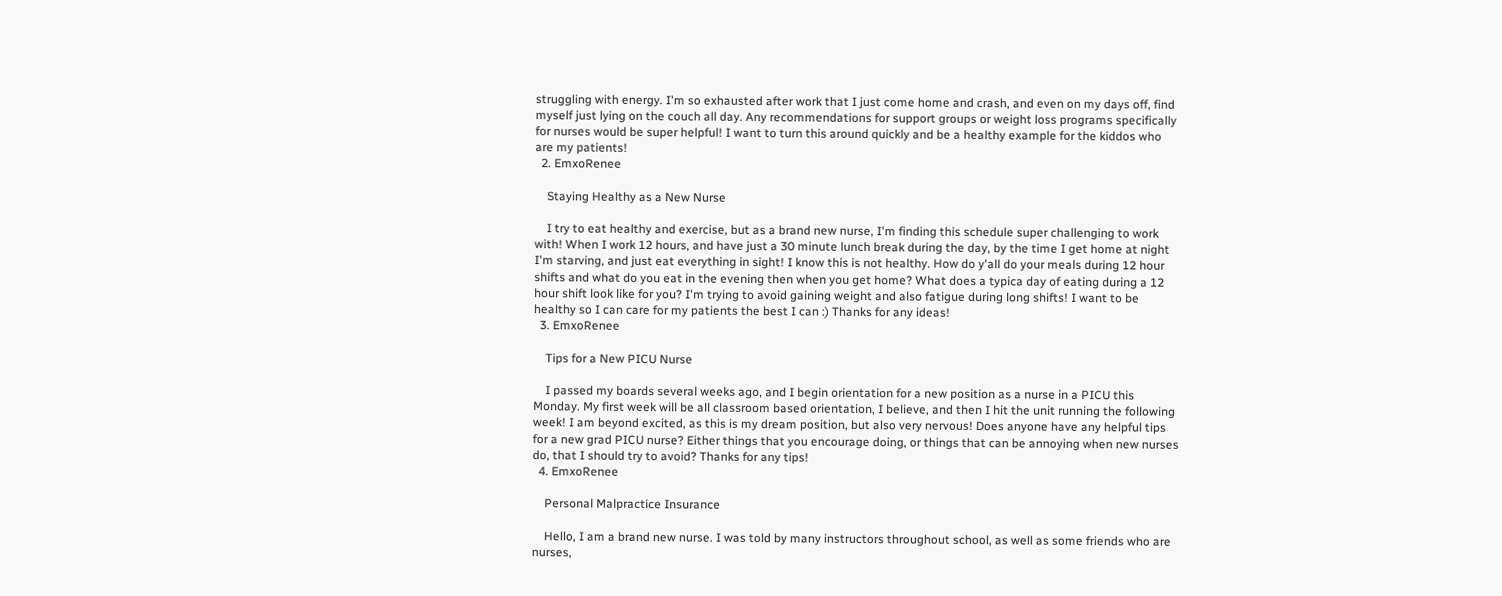struggling with energy. I'm so exhausted after work that I just come home and crash, and even on my days off, find myself just lying on the couch all day. Any recommendations for support groups or weight loss programs specifically for nurses would be super helpful! I want to turn this around quickly and be a healthy example for the kiddos who are my patients!
  2. EmxoRenee

    Staying Healthy as a New Nurse

    I try to eat healthy and exercise, but as a brand new nurse, I'm finding this schedule super challenging to work with! When I work 12 hours, and have just a 30 minute lunch break during the day, by the time I get home at night I'm starving, and just eat everything in sight! I know this is not healthy. How do y'all do your meals during 12 hour shifts and what do you eat in the evening then when you get home? What does a typica day of eating during a 12 hour shift look like for you? I'm trying to avoid gaining weight and also fatigue during long shifts! I want to be healthy so I can care for my patients the best I can :) Thanks for any ideas!
  3. EmxoRenee

    Tips for a New PICU Nurse

    I passed my boards several weeks ago, and I begin orientation for a new position as a nurse in a PICU this Monday. My first week will be all classroom based orientation, I believe, and then I hit the unit running the following week! I am beyond excited, as this is my dream position, but also very nervous! Does anyone have any helpful tips for a new grad PICU nurse? Either things that you encourage doing, or things that can be annoying when new nurses do, that I should try to avoid? Thanks for any tips!
  4. EmxoRenee

    Personal Malpractice Insurance

    Hello, I am a brand new nurse. I was told by many instructors throughout school, as well as some friends who are nurses,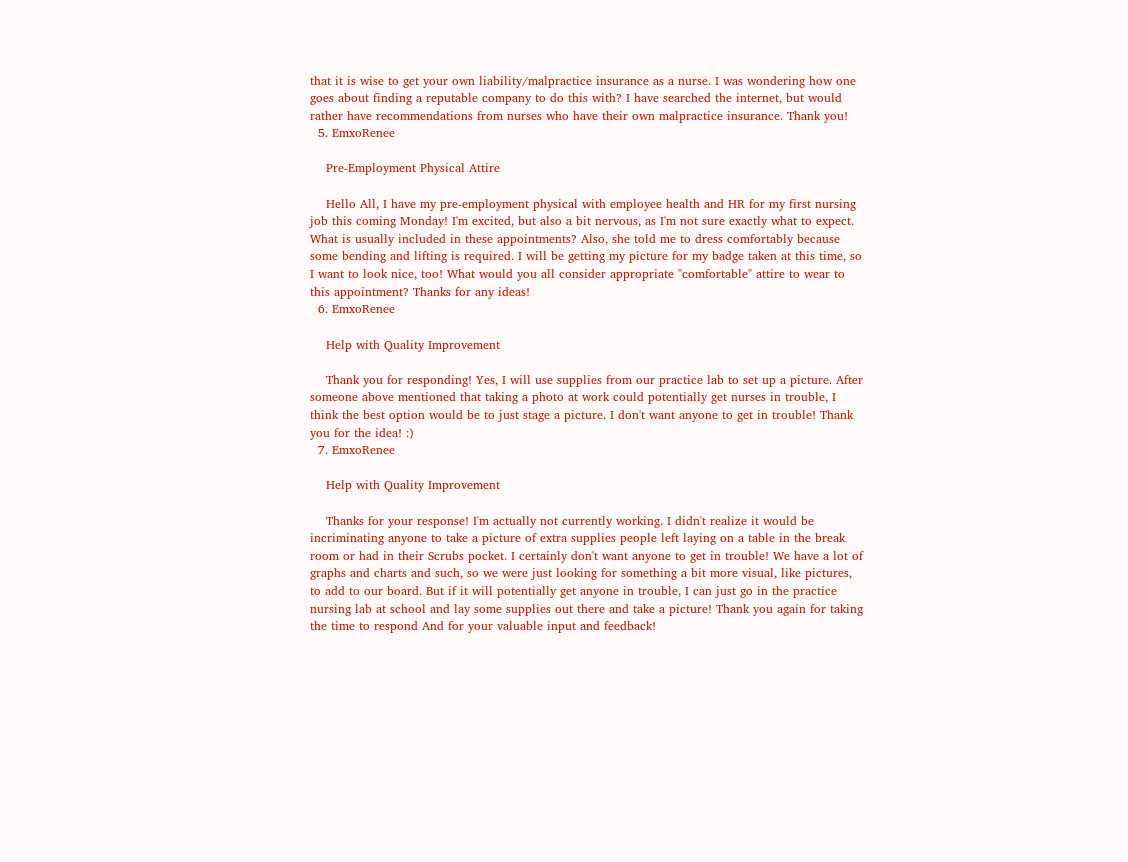that it is wise to get your own liability/malpractice insurance as a nurse. I was wondering how one goes about finding a reputable company to do this with? I have searched the internet, but would rather have recommendations from nurses who have their own malpractice insurance. Thank you!
  5. EmxoRenee

    Pre-Employment Physical Attire

    Hello All, I have my pre-employment physical with employee health and HR for my first nursing job this coming Monday! I'm excited, but also a bit nervous, as I'm not sure exactly what to expect. What is usually included in these appointments? Also, she told me to dress comfortably because some bending and lifting is required. I will be getting my picture for my badge taken at this time, so I want to look nice, too! What would you all consider appropriate "comfortable" attire to wear to this appointment? Thanks for any ideas!
  6. EmxoRenee

    Help with Quality Improvement

    Thank you for responding! Yes, I will use supplies from our practice lab to set up a picture. After someone above mentioned that taking a photo at work could potentially get nurses in trouble, I think the best option would be to just stage a picture. I don't want anyone to get in trouble! Thank you for the idea! :)
  7. EmxoRenee

    Help with Quality Improvement

    Thanks for your response! I'm actually not currently working. I didn't realize it would be incriminating anyone to take a picture of extra supplies people left laying on a table in the break room or had in their Scrubs pocket. I certainly don't want anyone to get in trouble! We have a lot of graphs and charts and such, so we were just looking for something a bit more visual, like pictures, to add to our board. But if it will potentially get anyone in trouble, I can just go in the practice nursing lab at school and lay some supplies out there and take a picture! Thank you again for taking the time to respond And for your valuable input and feedback!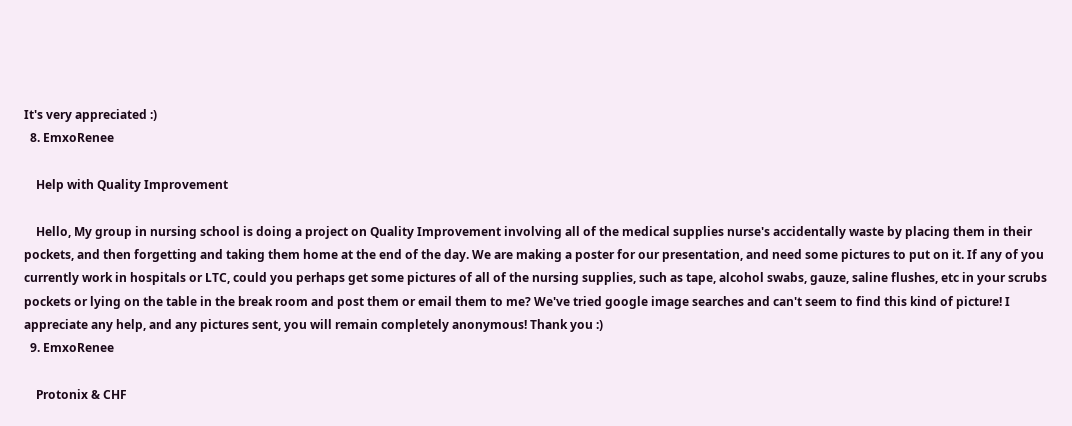It's very appreciated :)
  8. EmxoRenee

    Help with Quality Improvement

    Hello, My group in nursing school is doing a project on Quality Improvement involving all of the medical supplies nurse's accidentally waste by placing them in their pockets, and then forgetting and taking them home at the end of the day. We are making a poster for our presentation, and need some pictures to put on it. If any of you currently work in hospitals or LTC, could you perhaps get some pictures of all of the nursing supplies, such as tape, alcohol swabs, gauze, saline flushes, etc in your scrubs pockets or lying on the table in the break room and post them or email them to me? We've tried google image searches and can't seem to find this kind of picture! I appreciate any help, and any pictures sent, you will remain completely anonymous! Thank you :)
  9. EmxoRenee

    Protonix & CHF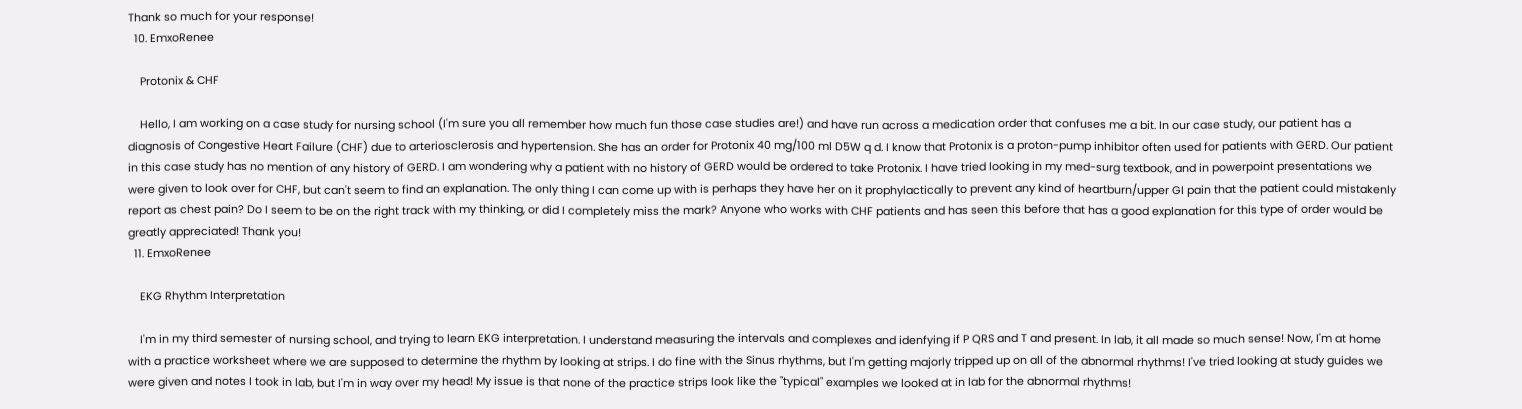Thank so much for your response!
  10. EmxoRenee

    Protonix & CHF

    Hello, I am working on a case study for nursing school (I'm sure you all remember how much fun those case studies are!) and have run across a medication order that confuses me a bit. In our case study, our patient has a diagnosis of Congestive Heart Failure (CHF) due to arteriosclerosis and hypertension. She has an order for Protonix 40 mg/100 ml D5W q d. I know that Protonix is a proton-pump inhibitor often used for patients with GERD. Our patient in this case study has no mention of any history of GERD. I am wondering why a patient with no history of GERD would be ordered to take Protonix. I have tried looking in my med-surg textbook, and in powerpoint presentations we were given to look over for CHF, but can't seem to find an explanation. The only thing I can come up with is perhaps they have her on it prophylactically to prevent any kind of heartburn/upper GI pain that the patient could mistakenly report as chest pain? Do I seem to be on the right track with my thinking, or did I completely miss the mark? Anyone who works with CHF patients and has seen this before that has a good explanation for this type of order would be greatly appreciated! Thank you!
  11. EmxoRenee

    EKG Rhythm Interpretation

    I'm in my third semester of nursing school, and trying to learn EKG interpretation. I understand measuring the intervals and complexes and idenfying if P QRS and T and present. In lab, it all made so much sense! Now, I'm at home with a practice worksheet where we are supposed to determine the rhythm by looking at strips. I do fine with the Sinus rhythms, but I'm getting majorly tripped up on all of the abnormal rhythms! I've tried looking at study guides we were given and notes I took in lab, but I'm in way over my head! My issue is that none of the practice strips look like the "typical" examples we looked at in lab for the abnormal rhythms!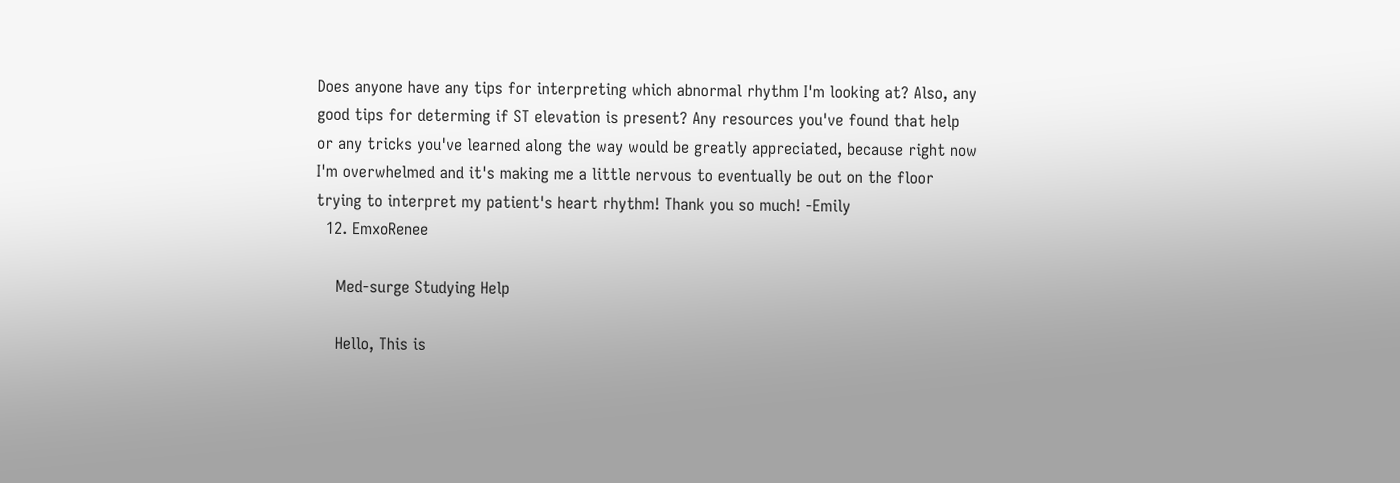Does anyone have any tips for interpreting which abnormal rhythm I'm looking at? Also, any good tips for determing if ST elevation is present? Any resources you've found that help or any tricks you've learned along the way would be greatly appreciated, because right now I'm overwhelmed and it's making me a little nervous to eventually be out on the floor trying to interpret my patient's heart rhythm! Thank you so much! -Emily
  12. EmxoRenee

    Med-surge Studying Help

    Hello, This is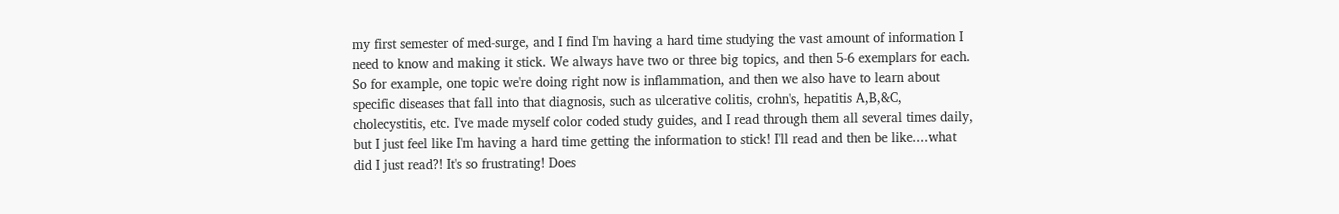my first semester of med-surge, and I find I'm having a hard time studying the vast amount of information I need to know and making it stick. We always have two or three big topics, and then 5-6 exemplars for each. So for example, one topic we're doing right now is inflammation, and then we also have to learn about specific diseases that fall into that diagnosis, such as ulcerative colitis, crohn's, hepatitis A,B,&C, cholecystitis, etc. I've made myself color coded study guides, and I read through them all several times daily, but I just feel like I'm having a hard time getting the information to stick! I'll read and then be like....what did I just read?! It's so frustrating! Does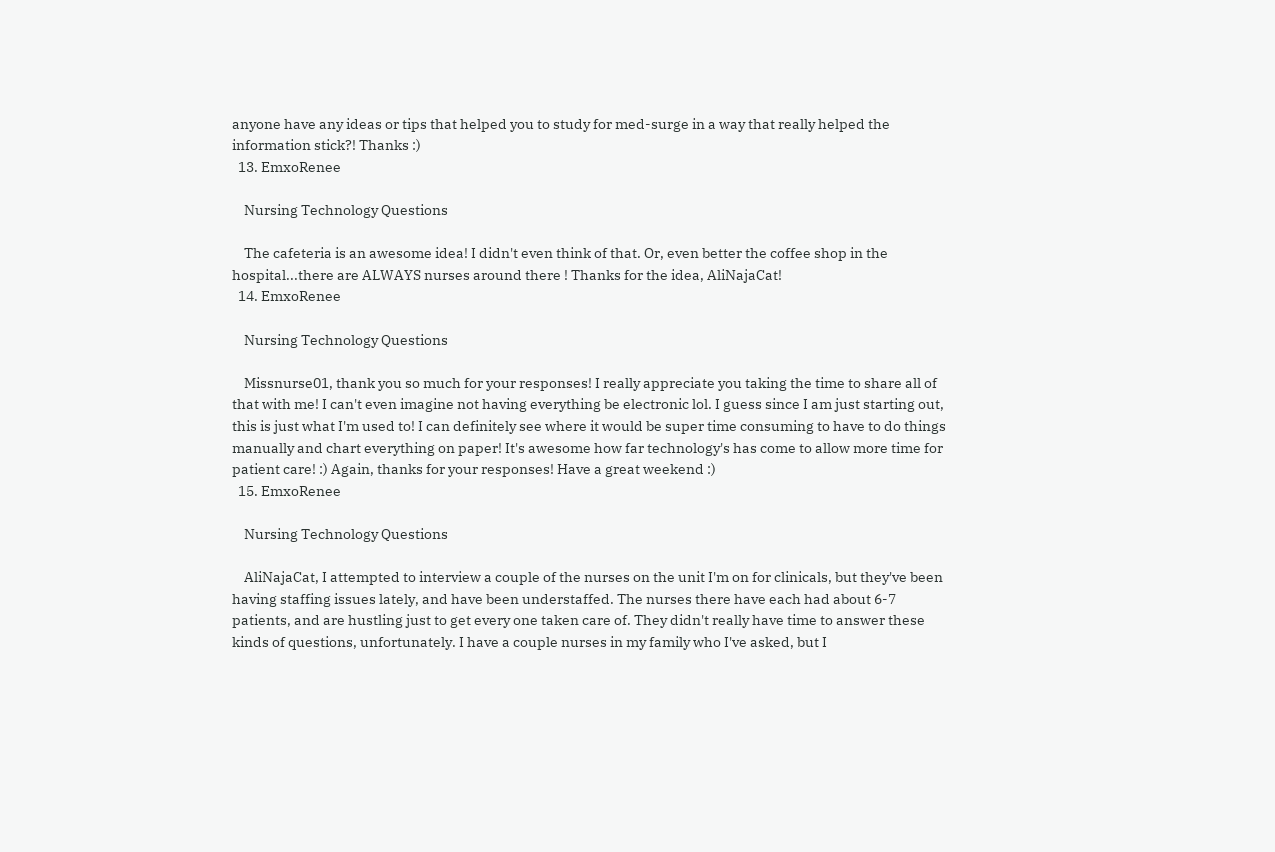anyone have any ideas or tips that helped you to study for med-surge in a way that really helped the information stick?! Thanks :)
  13. EmxoRenee

    Nursing Technology Questions

    The cafeteria is an awesome idea! I didn't even think of that. Or, even better the coffee shop in the hospital...there are ALWAYS nurses around there ! Thanks for the idea, AliNajaCat!
  14. EmxoRenee

    Nursing Technology Questions

    Missnurse01, thank you so much for your responses! I really appreciate you taking the time to share all of that with me! I can't even imagine not having everything be electronic lol. I guess since I am just starting out, this is just what I'm used to! I can definitely see where it would be super time consuming to have to do things manually and chart everything on paper! It's awesome how far technology's has come to allow more time for patient care! :) Again, thanks for your responses! Have a great weekend :)
  15. EmxoRenee

    Nursing Technology Questions

    AliNajaCat, I attempted to interview a couple of the nurses on the unit I'm on for clinicals, but they've been having staffing issues lately, and have been understaffed. The nurses there have each had about 6-7 patients, and are hustling just to get every one taken care of. They didn't really have time to answer these kinds of questions, unfortunately. I have a couple nurses in my family who I've asked, but I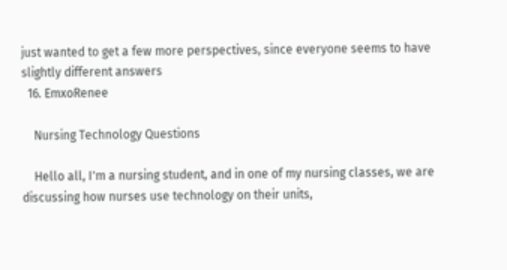just wanted to get a few more perspectives, since everyone seems to have slightly different answers
  16. EmxoRenee

    Nursing Technology Questions

    Hello all, I'm a nursing student, and in one of my nursing classes, we are discussing how nurses use technology on their units,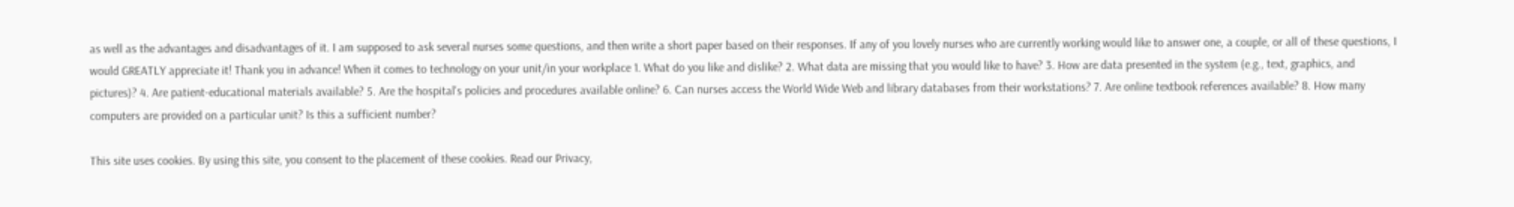as well as the advantages and disadvantages of it. I am supposed to ask several nurses some questions, and then write a short paper based on their responses. If any of you lovely nurses who are currently working would like to answer one, a couple, or all of these questions, I would GREATLY appreciate it! Thank you in advance! When it comes to technology on your unit/in your workplace 1. What do you like and dislike? 2. What data are missing that you would like to have? 3. How are data presented in the system (e.g., text, graphics, and pictures)? 4. Are patient-educational materials available? 5. Are the hospital's policies and procedures available online? 6. Can nurses access the World Wide Web and library databases from their workstations? 7. Are online textbook references available? 8. How many computers are provided on a particular unit? Is this a sufficient number?

This site uses cookies. By using this site, you consent to the placement of these cookies. Read our Privacy,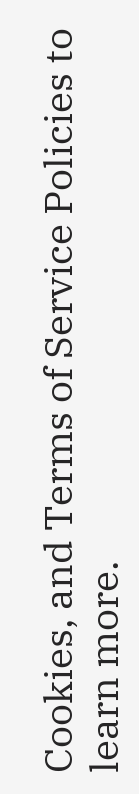Cookies, and Terms of Service Policies to learn more.